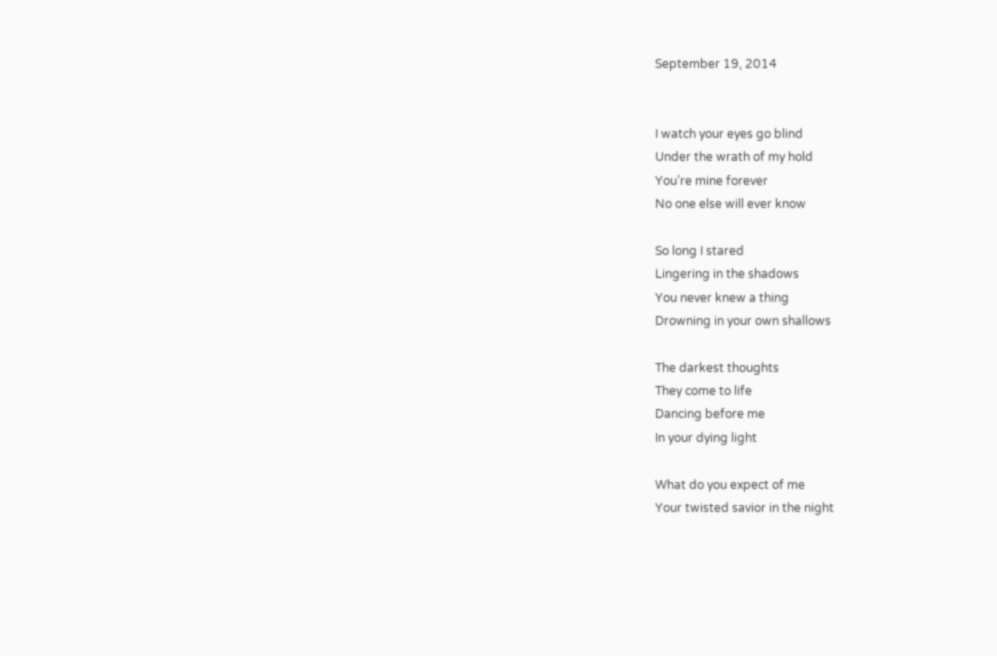September 19, 2014


I watch your eyes go blind
Under the wrath of my hold
You’re mine forever
No one else will ever know

So long I stared
Lingering in the shadows
You never knew a thing
Drowning in your own shallows

The darkest thoughts
They come to life
Dancing before me
In your dying light

What do you expect of me
Your twisted savior in the night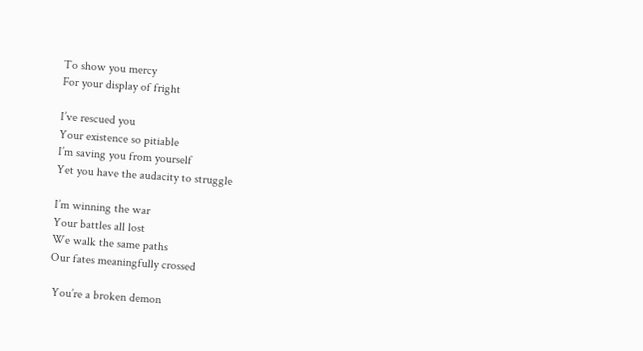To show you mercy
For your display of fright

I’ve rescued you
Your existence so pitiable
I’m saving you from yourself
Yet you have the audacity to struggle

I’m winning the war
Your battles all lost
We walk the same paths
Our fates meaningfully crossed

 You’re a broken demon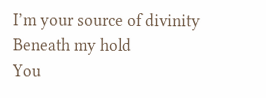I’m your source of divinity
Beneath my hold
You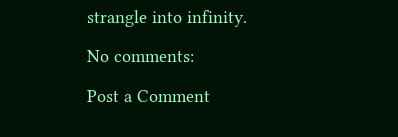strangle into infinity.

No comments:

Post a Comment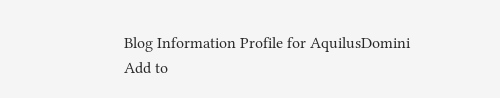Blog Information Profile for AquilusDomini
Add to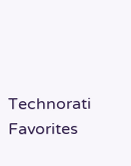Technorati Favorites